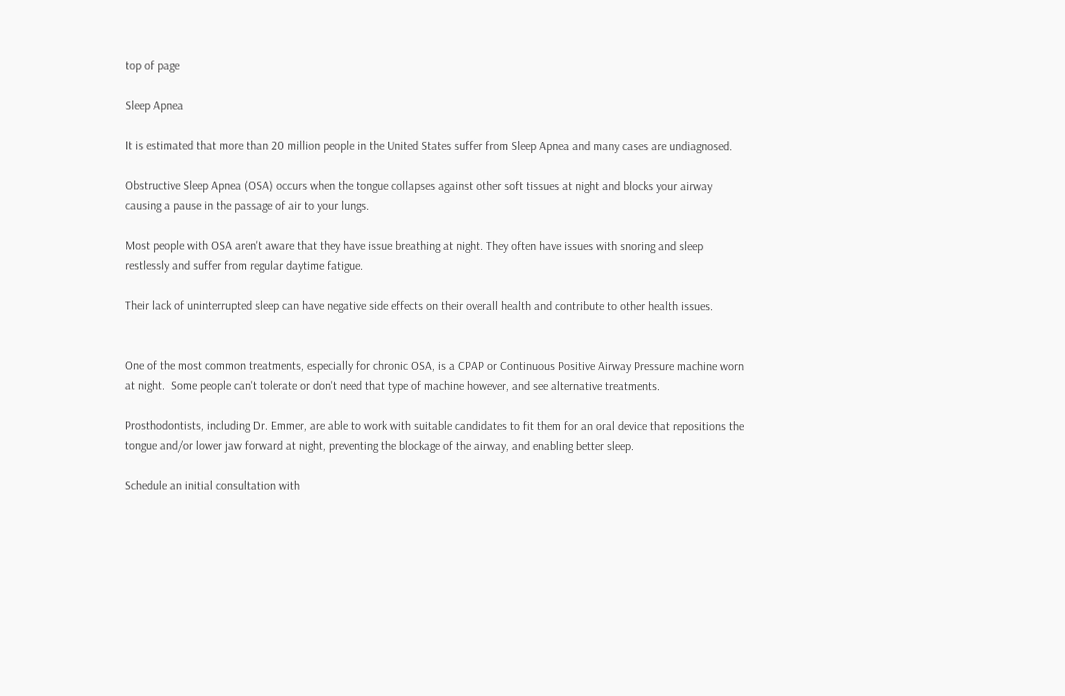top of page

Sleep Apnea

It is estimated that more than 20 million people in the United States suffer from Sleep Apnea and many cases are undiagnosed.

Obstructive Sleep Apnea (OSA) occurs when the tongue collapses against other soft tissues at night and blocks your airway causing a pause in the passage of air to your lungs.

Most people with OSA aren't aware that they have issue breathing at night. They often have issues with snoring and sleep restlessly and suffer from regular daytime fatigue.

Their lack of uninterrupted sleep can have negative side effects on their overall health and contribute to other health issues.


One of the most common treatments, especially for chronic OSA, is a CPAP or Continuous Positive Airway Pressure machine worn at night.  Some people can't tolerate or don't need that type of machine however, and see alternative treatments.

Prosthodontists, including Dr. Emmer, are able to work with suitable candidates to fit them for an oral device that repositions the tongue and/or lower jaw forward at night, preventing the blockage of the airway, and enabling better sleep.

Schedule an initial consultation with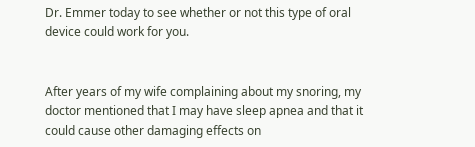Dr. Emmer today to see whether or not this type of oral device could work for you.


After years of my wife complaining about my snoring, my doctor mentioned that I may have sleep apnea and that it could cause other damaging effects on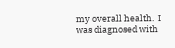my overall health.  I was diagnosed with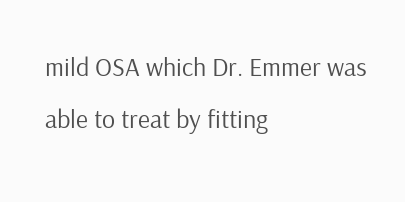mild OSA which Dr. Emmer was able to treat by fitting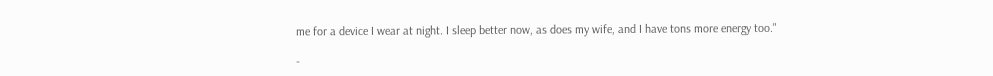me for a device I wear at night. I sleep better now, as does my wife, and I have tons more energy too."

-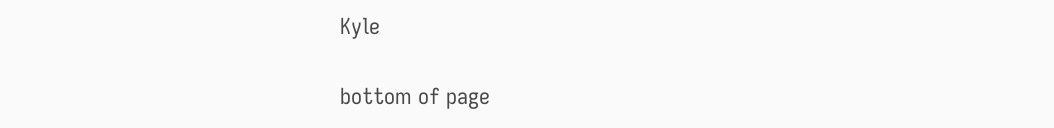Kyle

bottom of page